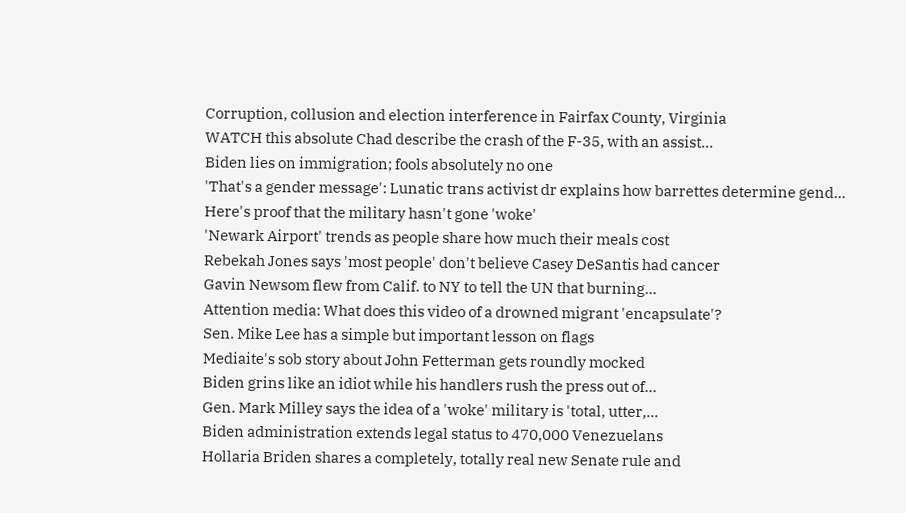Corruption, collusion and election interference in Fairfax County, Virginia
WATCH this absolute Chad describe the crash of the F-35, with an assist...
Biden lies on immigration; fools absolutely no one
'That's a gender message': Lunatic trans activist dr explains how barrettes determine gend...
Here's proof that the military hasn't gone 'woke'
'Newark Airport' trends as people share how much their meals cost
Rebekah Jones says 'most people' don't believe Casey DeSantis had cancer
Gavin Newsom flew from Calif. to NY to tell the UN that burning...
Attention media: What does this video of a drowned migrant 'encapsulate'?
Sen. Mike Lee has a simple but important lesson on flags
Mediaite's sob story about John Fetterman gets roundly mocked
Biden grins like an idiot while his handlers rush the press out of...
Gen. Mark Milley says the idea of a 'woke' military is 'total, utter,...
Biden administration extends legal status to 470,000 Venezuelans
Hollaria Briden shares a completely, totally real new Senate rule and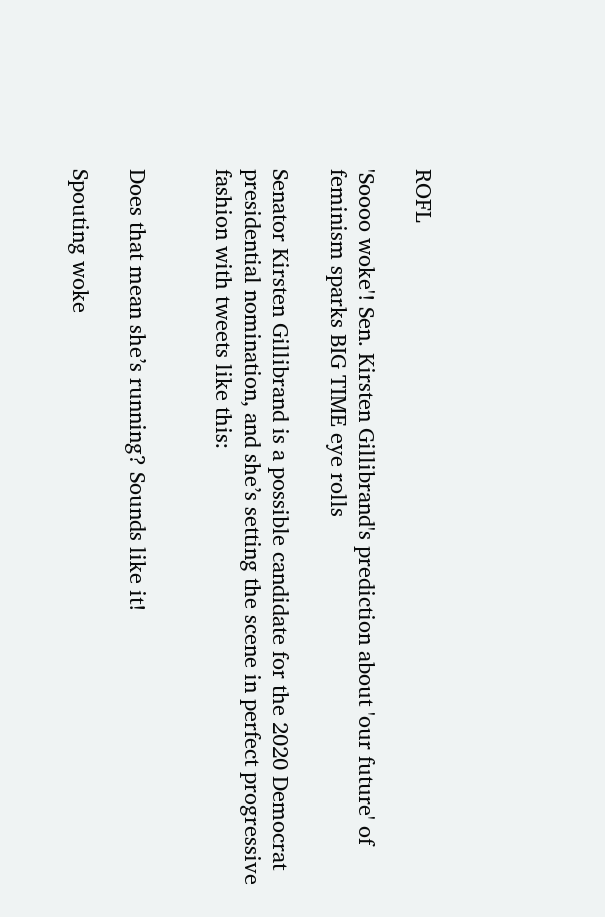ROFL

'Soooo woke'! Sen. Kirsten Gillibrand's prediction about 'our future' of feminism sparks BIG TIME eye rolls

Senator Kirsten Gillibrand is a possible candidate for the 2020 Democrat presidential nomination, and she’s setting the scene in perfect progressive fashion with tweets like this:


Does that mean she’s running? Sounds like it!

Spouting woke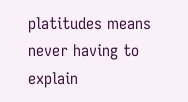platitudes means never having to explain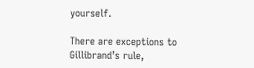yourself.

There are exceptions to Gillibrand’s rule,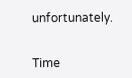unfortunately.


Time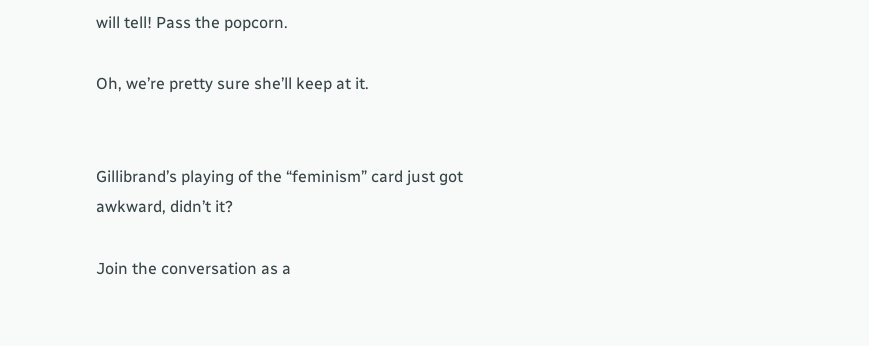will tell! Pass the popcorn.

Oh, we’re pretty sure she’ll keep at it.


Gillibrand’s playing of the “feminism” card just got awkward, didn’t it?

Join the conversation as a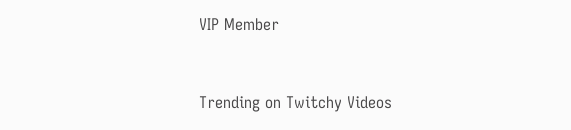VIP Member


Trending on Twitchy Videos